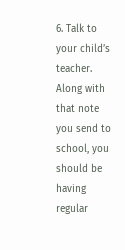6. Talk to your child’s teacher.
Along with that note you send to school, you should be having regular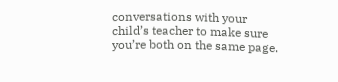conversations with your child’s teacher to make sure you’re both on the same page.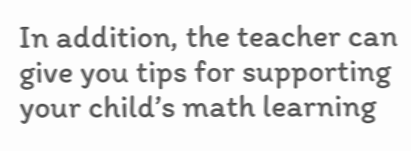In addition, the teacher can give you tips for supporting your child’s math learning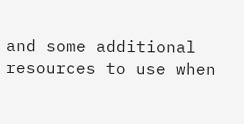and some additional resources to use when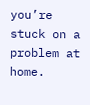you’re stuck on a problem at home.